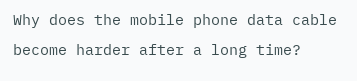Why does the mobile phone data cable become harder after a long time?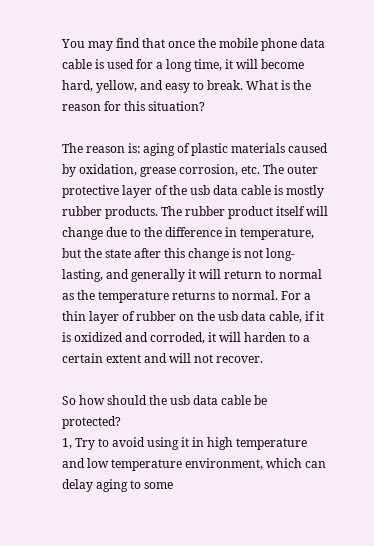You may find that once the mobile phone data cable is used for a long time, it will become hard, yellow, and easy to break. What is the reason for this situation?

The reason is: aging of plastic materials caused by oxidation, grease corrosion, etc. The outer protective layer of the usb data cable is mostly rubber products. The rubber product itself will change due to the difference in temperature, but the state after this change is not long-lasting, and generally it will return to normal as the temperature returns to normal. For a thin layer of rubber on the usb data cable, if it is oxidized and corroded, it will harden to a certain extent and will not recover.

So how should the usb data cable be protected?
1, Try to avoid using it in high temperature and low temperature environment, which can delay aging to some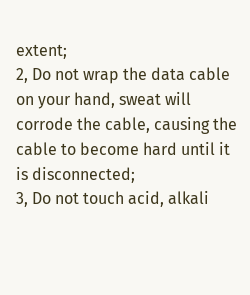extent;
2, Do not wrap the data cable on your hand, sweat will corrode the cable, causing the cable to become hard until it is disconnected;
3, Do not touch acid, alkali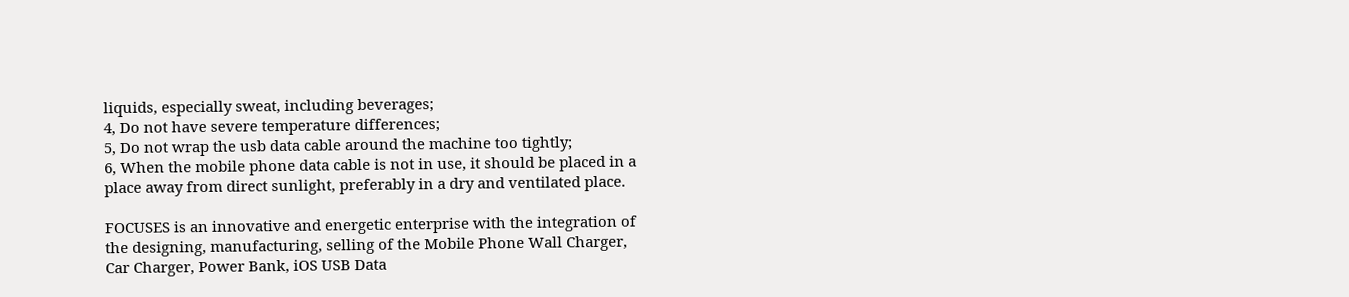liquids, especially sweat, including beverages;
4, Do not have severe temperature differences;
5, Do not wrap the usb data cable around the machine too tightly;
6, When the mobile phone data cable is not in use, it should be placed in a place away from direct sunlight, preferably in a dry and ventilated place.

FOCUSES is an innovative and energetic enterprise with the integration of the designing, manufacturing, selling of the Mobile Phone Wall Charger, Car Charger, Power Bank, iOS USB Data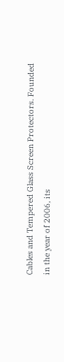Cables and Tempered Glass Screen Protectors. Founded in the year of 2006, its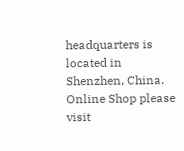headquarters is located in Shenzhen, China. Online Shop please visit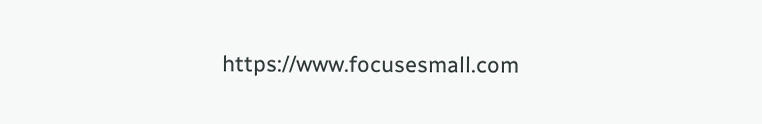https://www.focusesmall.com